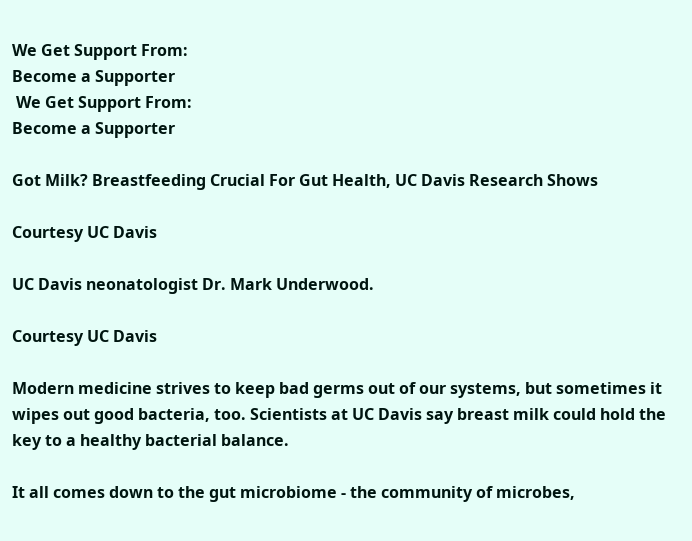We Get Support From:
Become a Supporter
 We Get Support From:
Become a Supporter

Got Milk? Breastfeeding Crucial For Gut Health, UC Davis Research Shows

Courtesy UC Davis

UC Davis neonatologist Dr. Mark Underwood.

Courtesy UC Davis

Modern medicine strives to keep bad germs out of our systems, but sometimes it wipes out good bacteria, too. Scientists at UC Davis say breast milk could hold the key to a healthy bacterial balance.

It all comes down to the gut microbiome - the community of microbes,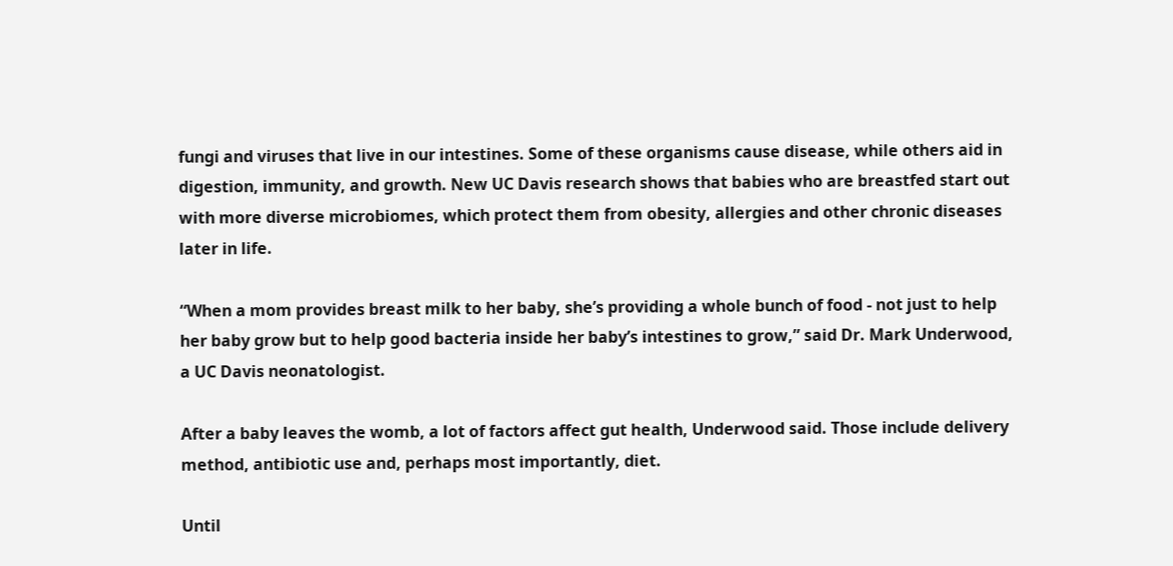fungi and viruses that live in our intestines. Some of these organisms cause disease, while others aid in digestion, immunity, and growth. New UC Davis research shows that babies who are breastfed start out with more diverse microbiomes, which protect them from obesity, allergies and other chronic diseases later in life.

“When a mom provides breast milk to her baby, she’s providing a whole bunch of food - not just to help her baby grow but to help good bacteria inside her baby’s intestines to grow,” said Dr. Mark Underwood, a UC Davis neonatologist.

After a baby leaves the womb, a lot of factors affect gut health, Underwood said. Those include delivery method, antibiotic use and, perhaps most importantly, diet.

Until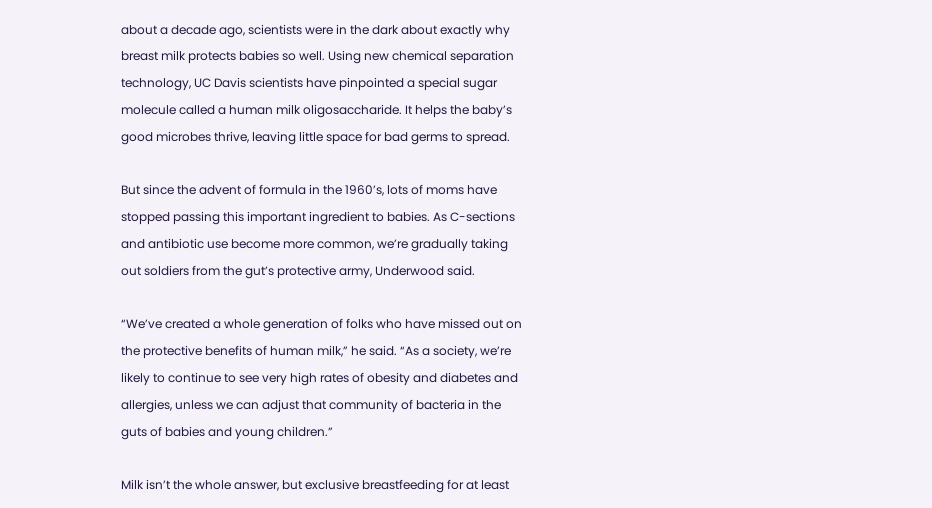about a decade ago, scientists were in the dark about exactly why breast milk protects babies so well. Using new chemical separation technology, UC Davis scientists have pinpointed a special sugar molecule called a human milk oligosaccharide. It helps the baby’s good microbes thrive, leaving little space for bad germs to spread.

But since the advent of formula in the 1960’s, lots of moms have stopped passing this important ingredient to babies. As C-sections and antibiotic use become more common, we’re gradually taking out soldiers from the gut’s protective army, Underwood said.

“We’ve created a whole generation of folks who have missed out on the protective benefits of human milk,” he said. “As a society, we’re likely to continue to see very high rates of obesity and diabetes and allergies, unless we can adjust that community of bacteria in the guts of babies and young children.”

Milk isn’t the whole answer, but exclusive breastfeeding for at least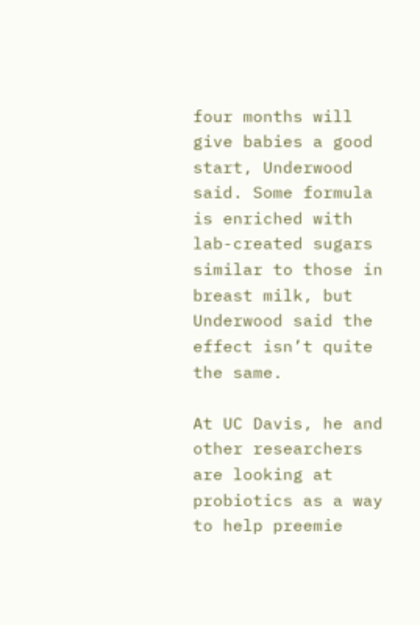four months will give babies a good start, Underwood said. Some formula is enriched with lab-created sugars similar to those in breast milk, but Underwood said the effect isn’t quite the same.

At UC Davis, he and other researchers are looking at probiotics as a way to help preemie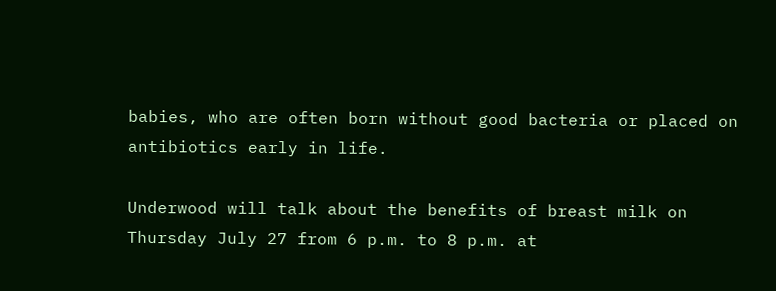babies, who are often born without good bacteria or placed on antibiotics early in life.

Underwood will talk about the benefits of breast milk on Thursday July 27 from 6 p.m. to 8 p.m. at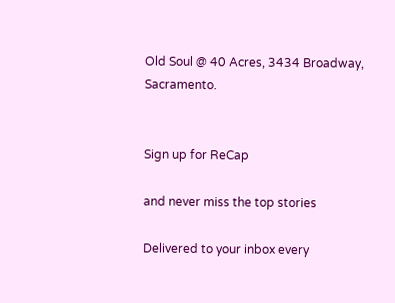Old Soul @ 40 Acres, 3434 Broadway, Sacramento.


Sign up for ReCap

and never miss the top stories

Delivered to your inbox every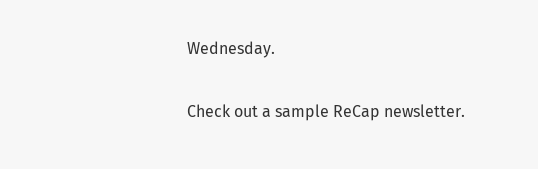Wednesday.

Check out a sample ReCap newsletter.